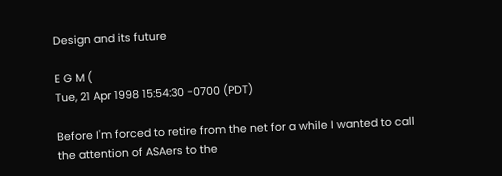Design and its future

E G M (
Tue, 21 Apr 1998 15:54:30 -0700 (PDT)

Before I'm forced to retire from the net for a while I wanted to call
the attention of ASAers to the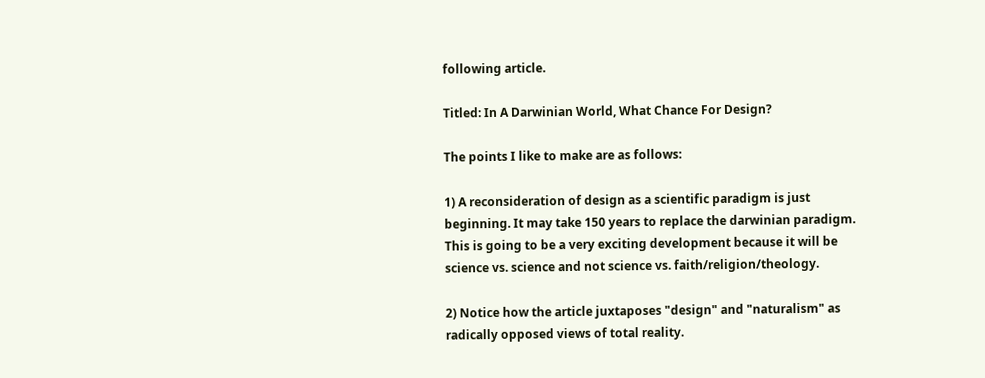following article.

Titled: In A Darwinian World, What Chance For Design?

The points I like to make are as follows:

1) A reconsideration of design as a scientific paradigm is just
beginning. It may take 150 years to replace the darwinian paradigm.
This is going to be a very exciting development because it will be
science vs. science and not science vs. faith/religion/theology.

2) Notice how the article juxtaposes "design" and "naturalism" as
radically opposed views of total reality.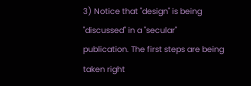3) Notice that "design" is being "discussed" in a "secular"
publication. The first steps are being taken right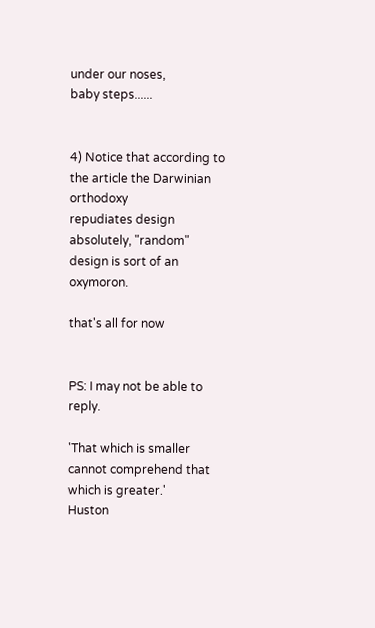under our noses,
baby steps......


4) Notice that according to the article the Darwinian orthodoxy
repudiates design absolutely, "random" design is sort of an oxymoron.

that's all for now


PS: I may not be able to reply.

'That which is smaller cannot comprehend that which is greater.'
Huston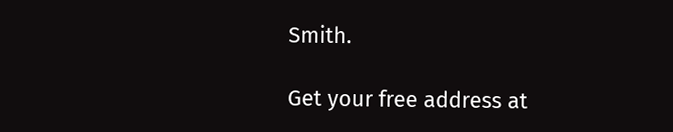Smith.

Get your free address at